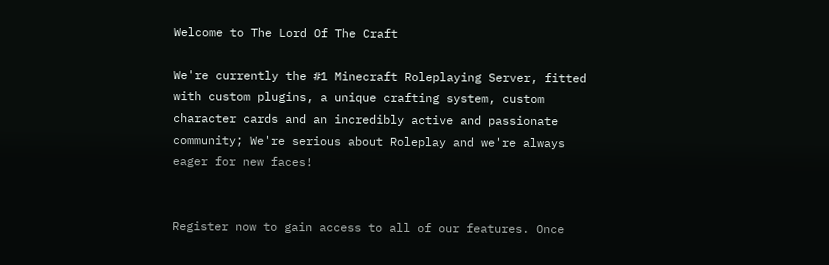Welcome to The Lord Of The Craft

We're currently the #1 Minecraft Roleplaying Server, fitted with custom plugins, a unique crafting system, custom character cards and an incredibly active and passionate community; We're serious about Roleplay and we're always eager for new faces!


Register now to gain access to all of our features. Once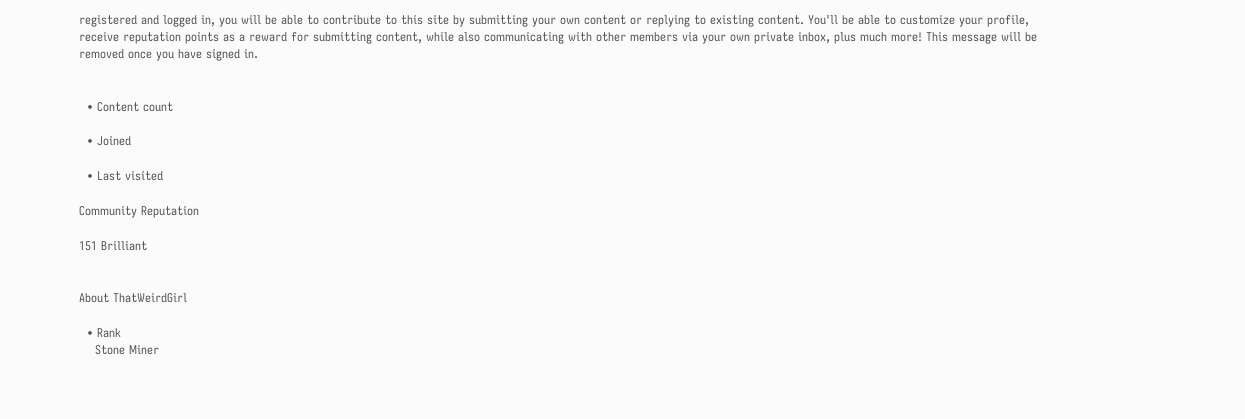registered and logged in, you will be able to contribute to this site by submitting your own content or replying to existing content. You'll be able to customize your profile, receive reputation points as a reward for submitting content, while also communicating with other members via your own private inbox, plus much more! This message will be removed once you have signed in.


  • Content count

  • Joined

  • Last visited

Community Reputation

151 Brilliant


About ThatWeirdGirl

  • Rank
    Stone Miner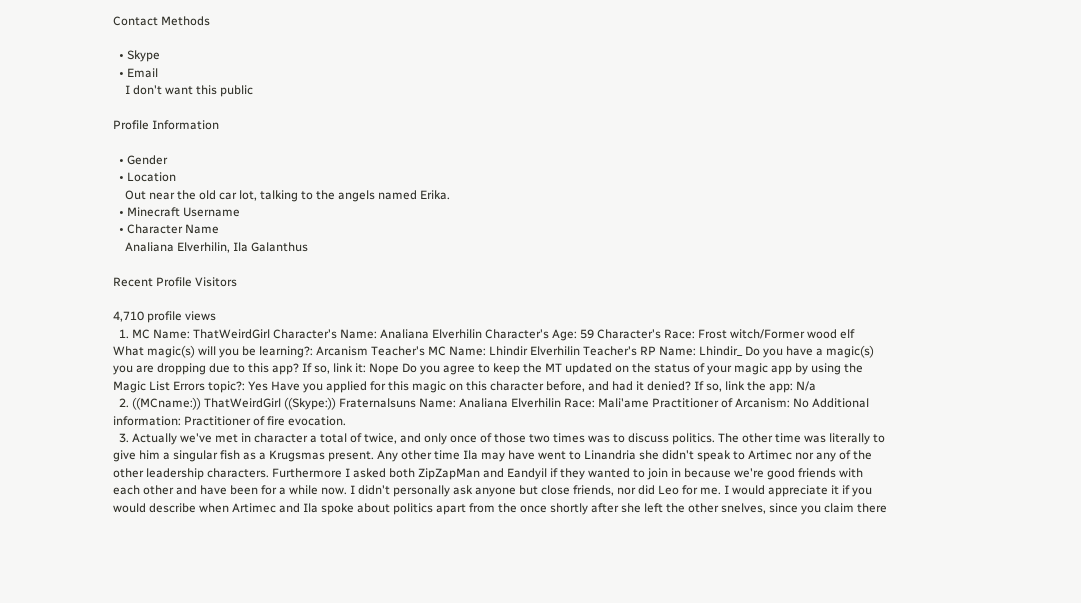Contact Methods

  • Skype
  • Email
    I don't want this public

Profile Information

  • Gender
  • Location
    Out near the old car lot, talking to the angels named Erika.
  • Minecraft Username
  • Character Name
    Analiana Elverhilin, Ila Galanthus

Recent Profile Visitors

4,710 profile views
  1. MC Name: ThatWeirdGirl Character's Name: Analiana Elverhilin Character's Age: 59 Character's Race: Frost witch/Former wood elf What magic(s) will you be learning?: Arcanism Teacher's MC Name: Lhindir Elverhilin Teacher's RP Name: Lhindir_ Do you have a magic(s) you are dropping due to this app? If so, link it: Nope Do you agree to keep the MT updated on the status of your magic app by using the Magic List Errors topic?: Yes Have you applied for this magic on this character before, and had it denied? If so, link the app: N/a
  2. ((MCname:)) ThatWeirdGirl ((Skype:)) Fraternalsuns Name: Analiana Elverhilin Race: Mali'ame Practitioner of Arcanism: No Additional information: Practitioner of fire evocation.
  3. Actually we've met in character a total of twice, and only once of those two times was to discuss politics. The other time was literally to give him a singular fish as a Krugsmas present. Any other time Ila may have went to Linandria she didn't speak to Artimec nor any of the other leadership characters. Furthermore I asked both ZipZapMan and Eandyil if they wanted to join in because we're good friends with each other and have been for a while now. I didn't personally ask anyone but close friends, nor did Leo for me. I would appreciate it if you would describe when Artimec and Ila spoke about politics apart from the once shortly after she left the other snelves, since you claim there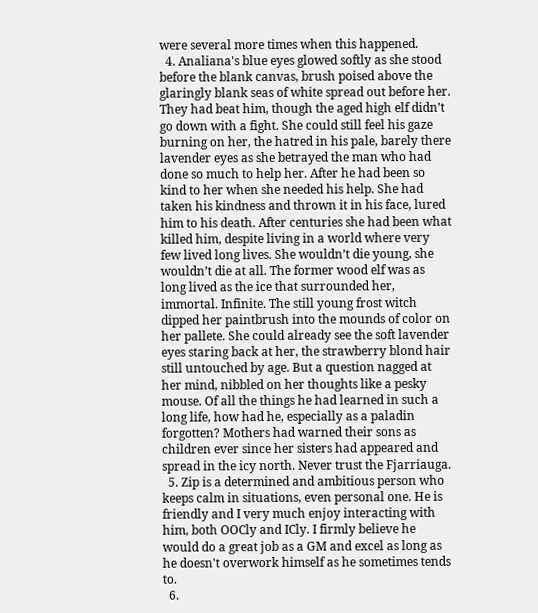were several more times when this happened.
  4. Analiana's blue eyes glowed softly as she stood before the blank canvas, brush poised above the glaringly blank seas of white spread out before her. They had beat him, though the aged high elf didn’t go down with a fight. She could still feel his gaze burning on her, the hatred in his pale, barely there lavender eyes as she betrayed the man who had done so much to help her. After he had been so kind to her when she needed his help. She had taken his kindness and thrown it in his face, lured him to his death. After centuries she had been what killed him, despite living in a world where very few lived long lives. She wouldn’t die young, she wouldn’t die at all. The former wood elf was as long lived as the ice that surrounded her, immortal. Infinite. The still young frost witch dipped her paintbrush into the mounds of color on her pallete. She could already see the soft lavender eyes staring back at her, the strawberry blond hair still untouched by age. But a question nagged at her mind, nibbled on her thoughts like a pesky mouse. Of all the things he had learned in such a long life, how had he, especially as a paladin forgotten? Mothers had warned their sons as children ever since her sisters had appeared and spread in the icy north. Never trust the Fjarriauga.
  5. Zip is a determined and ambitious person who keeps calm in situations, even personal one. He is friendly and I very much enjoy interacting with him, both OOCly and ICly. I firmly believe he would do a great job as a GM and excel as long as he doesn't overwork himself as he sometimes tends to.
  6.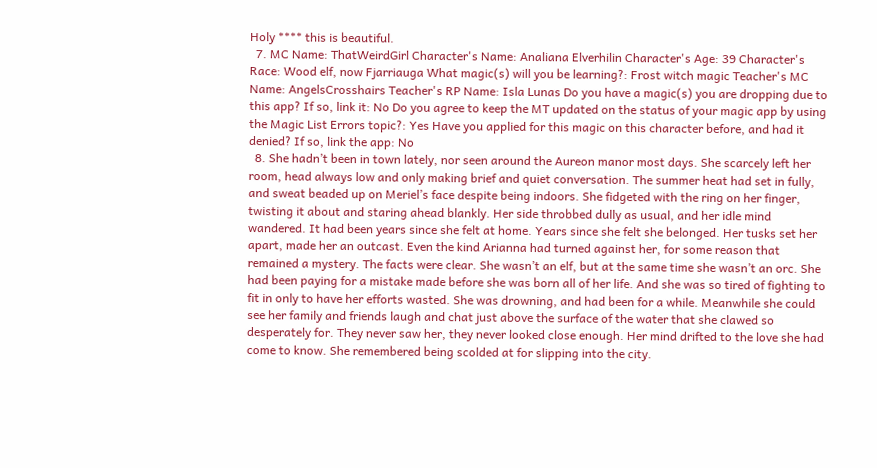Holy **** this is beautiful.
  7. MC Name: ThatWeirdGirl Character's Name: Analiana Elverhilin Character's Age: 39 Character's Race: Wood elf, now Fjarriauga What magic(s) will you be learning?: Frost witch magic Teacher's MC Name: AngelsCrosshairs Teacher's RP Name: Isla Lunas Do you have a magic(s) you are dropping due to this app? If so, link it: No Do you agree to keep the MT updated on the status of your magic app by using the Magic List Errors topic?: Yes Have you applied for this magic on this character before, and had it denied? If so, link the app: No
  8. She hadn’t been in town lately, nor seen around the Aureon manor most days. She scarcely left her room, head always low and only making brief and quiet conversation. The summer heat had set in fully, and sweat beaded up on Meriel’s face despite being indoors. She fidgeted with the ring on her finger, twisting it about and staring ahead blankly. Her side throbbed dully as usual, and her idle mind wandered. It had been years since she felt at home. Years since she felt she belonged. Her tusks set her apart, made her an outcast. Even the kind Arianna had turned against her, for some reason that remained a mystery. The facts were clear. She wasn’t an elf, but at the same time she wasn’t an orc. She had been paying for a mistake made before she was born all of her life. And she was so tired of fighting to fit in only to have her efforts wasted. She was drowning, and had been for a while. Meanwhile she could see her family and friends laugh and chat just above the surface of the water that she clawed so desperately for. They never saw her, they never looked close enough. Her mind drifted to the love she had come to know. She remembered being scolded at for slipping into the city.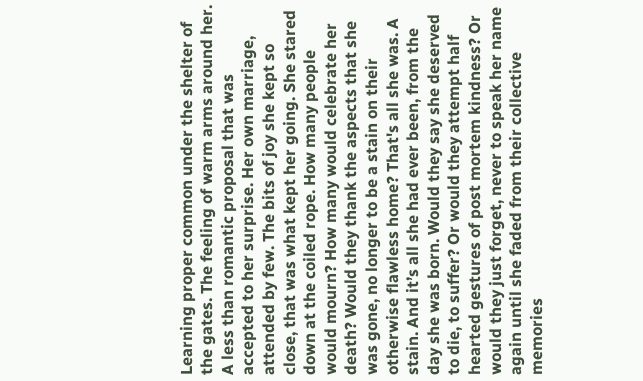Learning proper common under the shelter of the gates. The feeling of warm arms around her. A less than romantic proposal that was accepted to her surprise. Her own marriage, attended by few. The bits of joy she kept so close, that was what kept her going. She stared down at the coiled rope. How many people would mourn? How many would celebrate her death? Would they thank the aspects that she was gone, no longer to be a stain on their otherwise flawless home? That's all she was. A stain. And it’s all she had ever been, from the day she was born. Would they say she deserved to die, to suffer? Or would they attempt half hearted gestures of post mortem kindness? Or would they just forget, never to speak her name again until she faded from their collective memories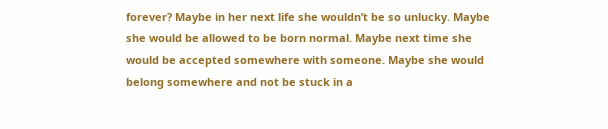forever? Maybe in her next life she wouldn’t be so unlucky. Maybe she would be allowed to be born normal. Maybe next time she would be accepted somewhere with someone. Maybe she would belong somewhere and not be stuck in a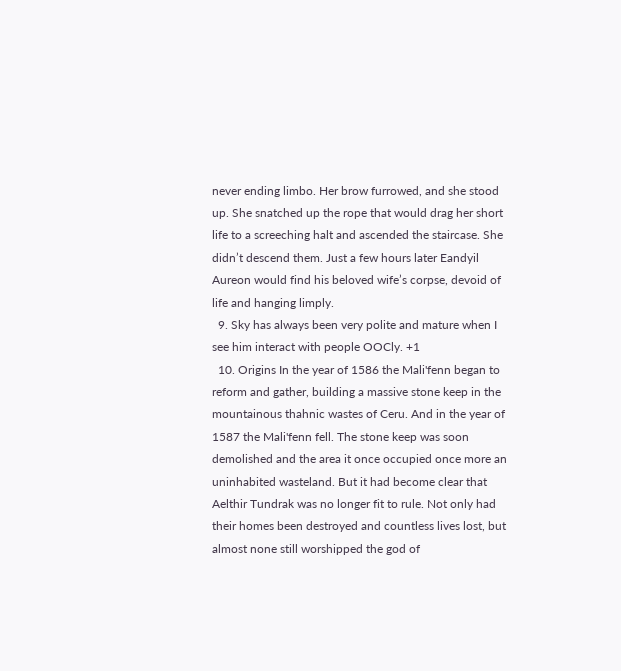never ending limbo. Her brow furrowed, and she stood up. She snatched up the rope that would drag her short life to a screeching halt and ascended the staircase. She didn’t descend them. Just a few hours later Eandyil Aureon would find his beloved wife’s corpse, devoid of life and hanging limply.
  9. Sky has always been very polite and mature when I see him interact with people OOCly. +1
  10. Origins In the year of 1586 the Mali'fenn began to reform and gather, building a massive stone keep in the mountainous thahnic wastes of Ceru. And in the year of 1587 the Mali'fenn fell. The stone keep was soon demolished and the area it once occupied once more an uninhabited wasteland. But it had become clear that Aelthir Tundrak was no longer fit to rule. Not only had their homes been destroyed and countless lives lost, but almost none still worshipped the god of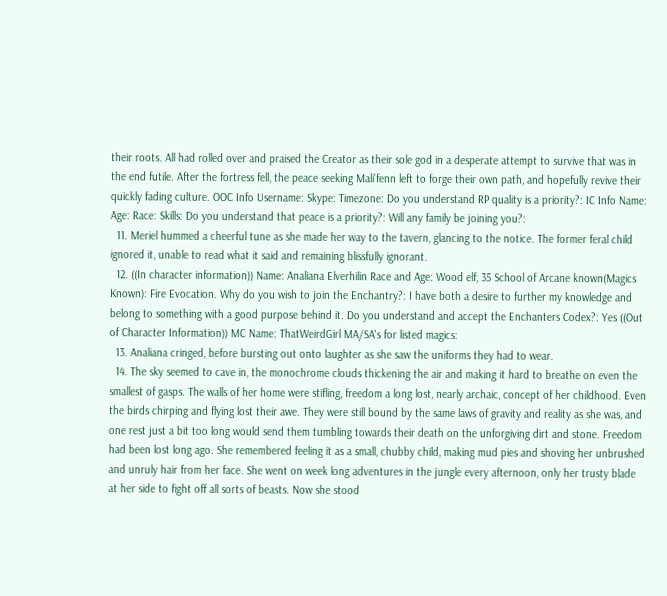their roots. All had rolled over and praised the Creator as their sole god in a desperate attempt to survive that was in the end futile. After the fortress fell, the peace seeking Mali’fenn left to forge their own path, and hopefully revive their quickly fading culture. OOC Info Username: Skype: Timezone: Do you understand RP quality is a priority?: IC Info Name: Age: Race: Skills: Do you understand that peace is a priority?: Will any family be joining you?:
  11. Meriel hummed a cheerful tune as she made her way to the tavern, glancing to the notice. The former feral child ignored it, unable to read what it said and remaining blissfully ignorant.
  12. ((In character information)) Name: Analiana Elverhilin Race and Age: Wood elf, 35 School of Arcane known(Magics Known): Fire Evocation. Why do you wish to join the Enchantry?: I have both a desire to further my knowledge and belong to something with a good purpose behind it. Do you understand and accept the Enchanters Codex?: Yes ((Out of Character Information)) MC Name: ThatWeirdGirl MA/SA's for listed magics:
  13. Analiana cringed, before bursting out onto laughter as she saw the uniforms they had to wear.
  14. The sky seemed to cave in, the monochrome clouds thickening the air and making it hard to breathe on even the smallest of gasps. The walls of her home were stifling, freedom a long lost, nearly archaic, concept of her childhood. Even the birds chirping and flying lost their awe. They were still bound by the same laws of gravity and reality as she was, and one rest just a bit too long would send them tumbling towards their death on the unforgiving dirt and stone. Freedom had been lost long ago. She remembered feeling it as a small, chubby child, making mud pies and shoving her unbrushed and unruly hair from her face. She went on week long adventures in the jungle every afternoon, only her trusty blade at her side to fight off all sorts of beasts. Now she stood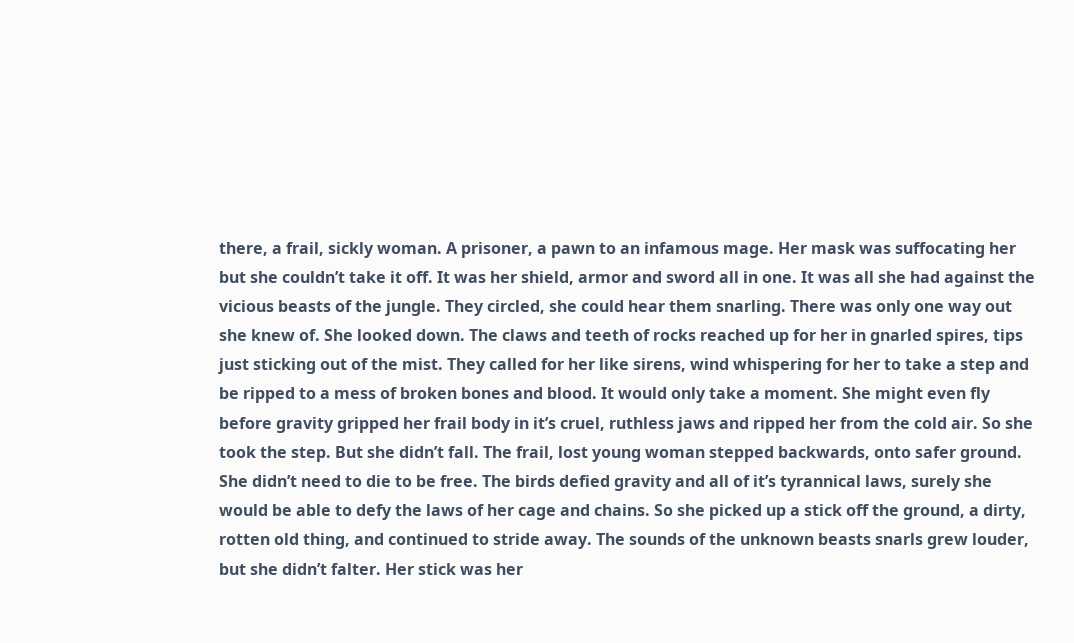there, a frail, sickly woman. A prisoner, a pawn to an infamous mage. Her mask was suffocating her but she couldn’t take it off. It was her shield, armor and sword all in one. It was all she had against the vicious beasts of the jungle. They circled, she could hear them snarling. There was only one way out she knew of. She looked down. The claws and teeth of rocks reached up for her in gnarled spires, tips just sticking out of the mist. They called for her like sirens, wind whispering for her to take a step and be ripped to a mess of broken bones and blood. It would only take a moment. She might even fly before gravity gripped her frail body in it’s cruel, ruthless jaws and ripped her from the cold air. So she took the step. But she didn’t fall. The frail, lost young woman stepped backwards, onto safer ground. She didn’t need to die to be free. The birds defied gravity and all of it’s tyrannical laws, surely she would be able to defy the laws of her cage and chains. So she picked up a stick off the ground, a dirty, rotten old thing, and continued to stride away. The sounds of the unknown beasts snarls grew louder, but she didn’t falter. Her stick was her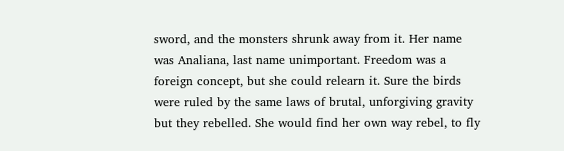sword, and the monsters shrunk away from it. Her name was Analiana, last name unimportant. Freedom was a foreign concept, but she could relearn it. Sure the birds were ruled by the same laws of brutal, unforgiving gravity but they rebelled. She would find her own way rebel, to fly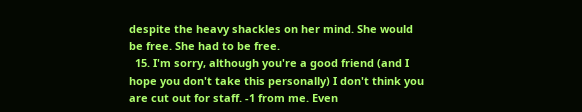despite the heavy shackles on her mind. She would be free. She had to be free.
  15. I'm sorry, although you're a good friend (and I hope you don't take this personally) I don't think you are cut out for staff. -1 from me. Even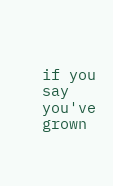if you say you've grown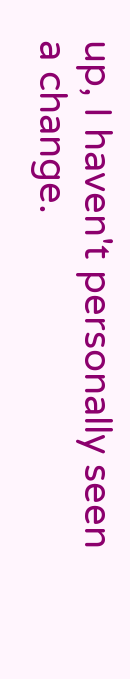up, I haven't personally seen a change.